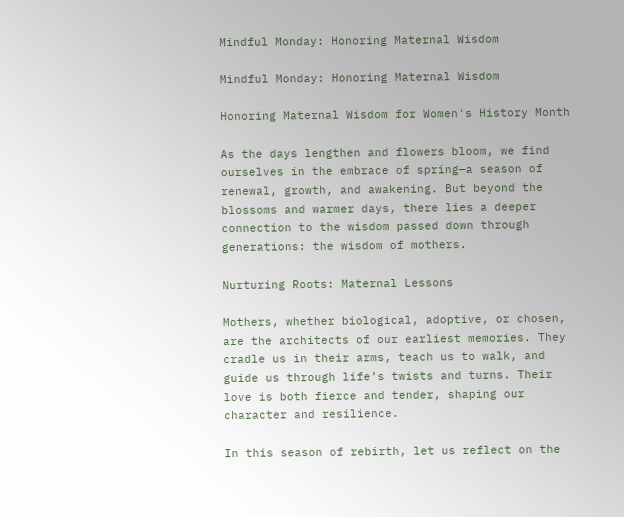Mindful Monday: Honoring Maternal Wisdom

Mindful Monday: Honoring Maternal Wisdom

Honoring Maternal Wisdom for Women's History Month

As the days lengthen and flowers bloom, we find ourselves in the embrace of spring—a season of renewal, growth, and awakening. But beyond the blossoms and warmer days, there lies a deeper connection to the wisdom passed down through generations: the wisdom of mothers.

Nurturing Roots: Maternal Lessons

Mothers, whether biological, adoptive, or chosen, are the architects of our earliest memories. They cradle us in their arms, teach us to walk, and guide us through life’s twists and turns. Their love is both fierce and tender, shaping our character and resilience.

In this season of rebirth, let us reflect on the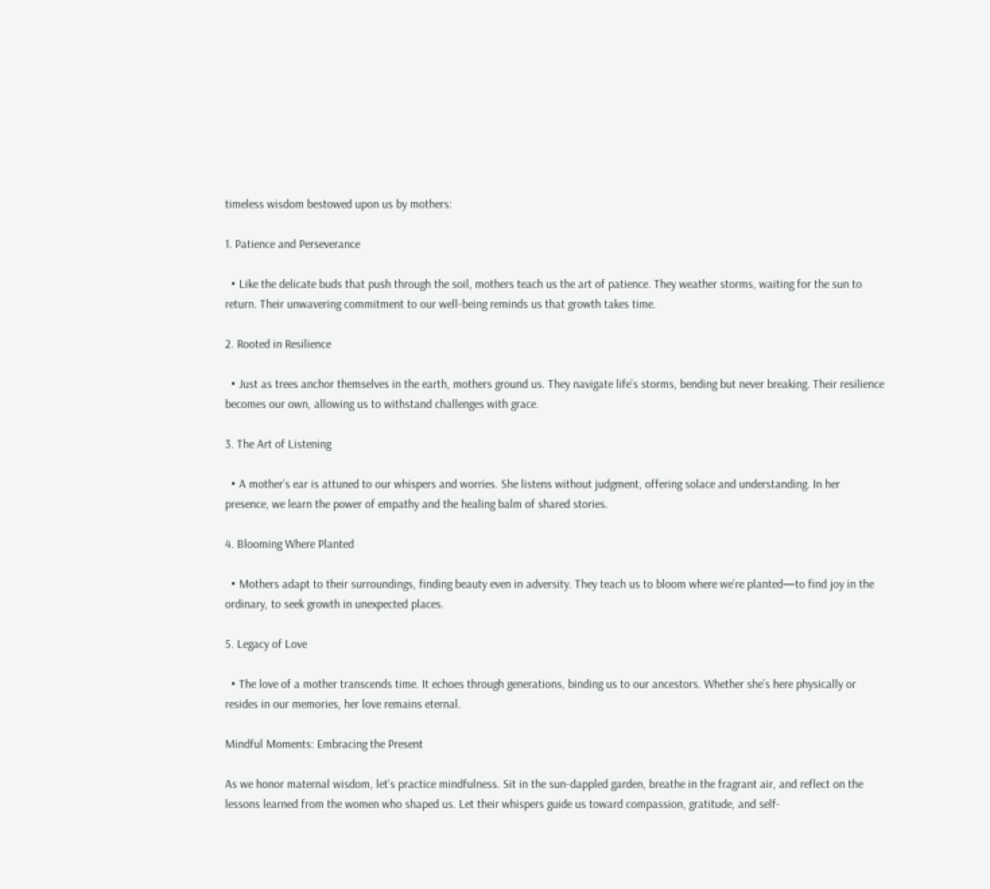timeless wisdom bestowed upon us by mothers:

1. Patience and Perseverance

  • Like the delicate buds that push through the soil, mothers teach us the art of patience. They weather storms, waiting for the sun to return. Their unwavering commitment to our well-being reminds us that growth takes time.

2. Rooted in Resilience

  • Just as trees anchor themselves in the earth, mothers ground us. They navigate life’s storms, bending but never breaking. Their resilience becomes our own, allowing us to withstand challenges with grace.

3. The Art of Listening

  • A mother’s ear is attuned to our whispers and worries. She listens without judgment, offering solace and understanding. In her presence, we learn the power of empathy and the healing balm of shared stories.

4. Blooming Where Planted

  • Mothers adapt to their surroundings, finding beauty even in adversity. They teach us to bloom where we’re planted—to find joy in the ordinary, to seek growth in unexpected places.

5. Legacy of Love

  • The love of a mother transcends time. It echoes through generations, binding us to our ancestors. Whether she’s here physically or resides in our memories, her love remains eternal.

Mindful Moments: Embracing the Present

As we honor maternal wisdom, let’s practice mindfulness. Sit in the sun-dappled garden, breathe in the fragrant air, and reflect on the lessons learned from the women who shaped us. Let their whispers guide us toward compassion, gratitude, and self-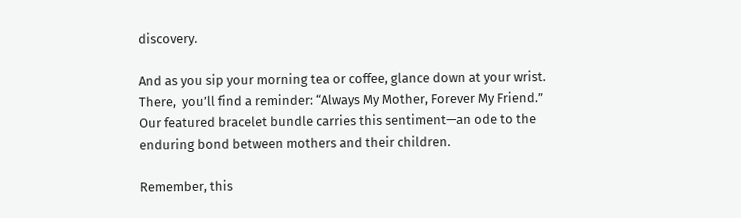discovery.

And as you sip your morning tea or coffee, glance down at your wrist. There,  you’ll find a reminder: “Always My Mother, Forever My Friend.” Our featured bracelet bundle carries this sentiment—an ode to the enduring bond between mothers and their children.

Remember, this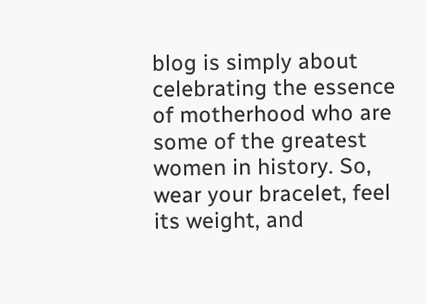blog is simply about celebrating the essence of motherhood who are some of the greatest women in history. So, wear your bracelet, feel its weight, and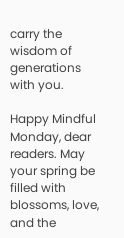carry the wisdom of generations with you.

Happy Mindful Monday, dear readers. May your spring be filled with blossoms, love, and the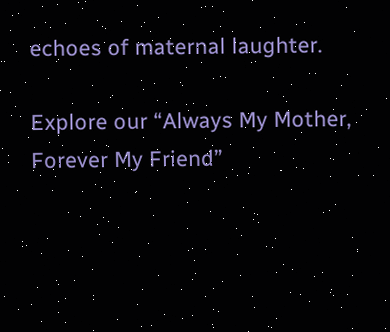echoes of maternal laughter.

Explore our “Always My Mother, Forever My Friend”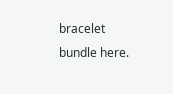bracelet bundle here.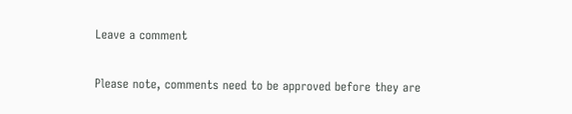Leave a comment

Please note, comments need to be approved before they are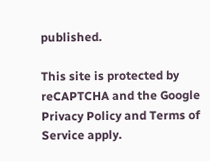published.

This site is protected by reCAPTCHA and the Google Privacy Policy and Terms of Service apply.